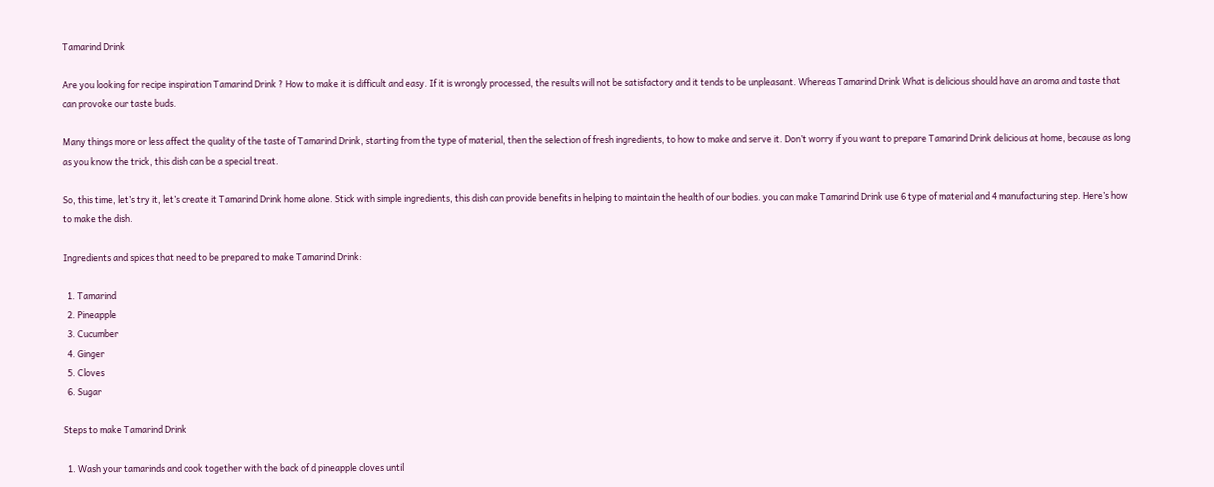Tamarind Drink

Are you looking for recipe inspiration Tamarind Drink ? How to make it is difficult and easy. If it is wrongly processed, the results will not be satisfactory and it tends to be unpleasant. Whereas Tamarind Drink What is delicious should have an aroma and taste that can provoke our taste buds.

Many things more or less affect the quality of the taste of Tamarind Drink, starting from the type of material, then the selection of fresh ingredients, to how to make and serve it. Don’t worry if you want to prepare Tamarind Drink delicious at home, because as long as you know the trick, this dish can be a special treat.

So, this time, let’s try it, let’s create it Tamarind Drink home alone. Stick with simple ingredients, this dish can provide benefits in helping to maintain the health of our bodies. you can make Tamarind Drink use 6 type of material and 4 manufacturing step. Here’s how to make the dish.

Ingredients and spices that need to be prepared to make Tamarind Drink:

  1. Tamarind
  2. Pineapple
  3. Cucumber
  4. Ginger
  5. Cloves
  6. Sugar

Steps to make Tamarind Drink

  1. Wash your tamarinds and cook together with the back of d pineapple cloves until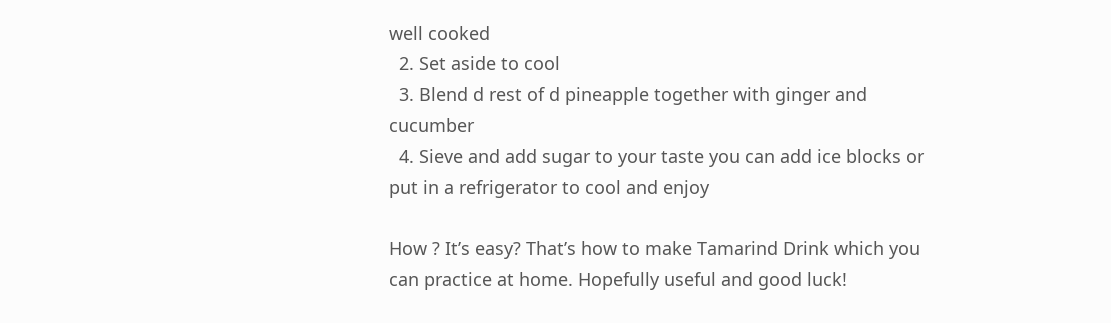well cooked
  2. Set aside to cool
  3. Blend d rest of d pineapple together with ginger and cucumber
  4. Sieve and add sugar to your taste you can add ice blocks or put in a refrigerator to cool and enjoy

How ? It’s easy? That’s how to make Tamarind Drink which you can practice at home. Hopefully useful and good luck!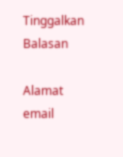Tinggalkan Balasan

Alamat email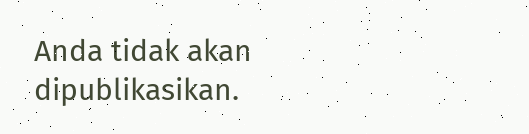Anda tidak akan dipublikasikan.